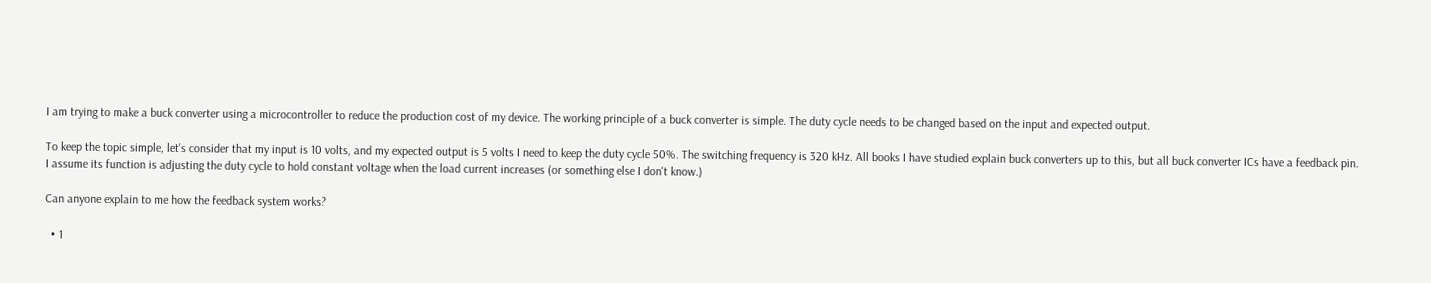I am trying to make a buck converter using a microcontroller to reduce the production cost of my device. The working principle of a buck converter is simple. The duty cycle needs to be changed based on the input and expected output.

To keep the topic simple, let's consider that my input is 10 volts, and my expected output is 5 volts I need to keep the duty cycle 50%. The switching frequency is 320 kHz. All books I have studied explain buck converters up to this, but all buck converter ICs have a feedback pin. I assume its function is adjusting the duty cycle to hold constant voltage when the load current increases (or something else I don't know.)

Can anyone explain to me how the feedback system works?

  • 1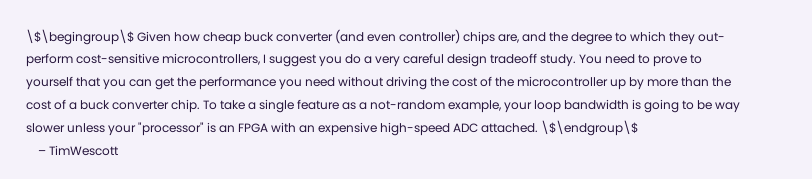\$\begingroup\$ Given how cheap buck converter (and even controller) chips are, and the degree to which they out-perform cost-sensitive microcontrollers, I suggest you do a very careful design tradeoff study. You need to prove to yourself that you can get the performance you need without driving the cost of the microcontroller up by more than the cost of a buck converter chip. To take a single feature as a not-random example, your loop bandwidth is going to be way slower unless your "processor" is an FPGA with an expensive high-speed ADC attached. \$\endgroup\$
    – TimWescott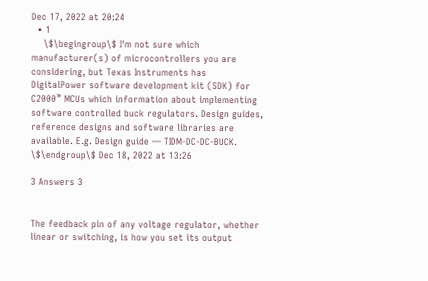Dec 17, 2022 at 20:24
  • 1
    \$\begingroup\$ I'm not sure which manufacturer(s) of microcontrollers you are considering, but Texas Instruments has DigitalPower software development kit (SDK) for C2000™ MCUs which information about implementing software controlled buck regulators. Design guides, reference designs and software libraries are available. E.g. Design guide — TIDM-DC-DC-BUCK. \$\endgroup\$ Dec 18, 2022 at 13:26

3 Answers 3


The feedback pin of any voltage regulator, whether linear or switching, is how you set its output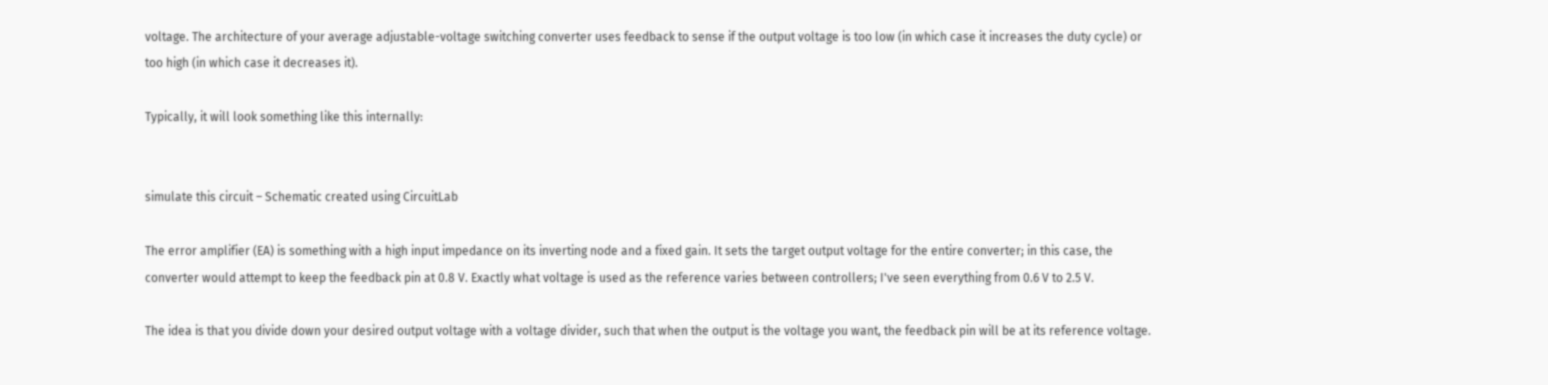voltage. The architecture of your average adjustable-voltage switching converter uses feedback to sense if the output voltage is too low (in which case it increases the duty cycle) or too high (in which case it decreases it).

Typically, it will look something like this internally:


simulate this circuit – Schematic created using CircuitLab

The error amplifier (EA) is something with a high input impedance on its inverting node and a fixed gain. It sets the target output voltage for the entire converter; in this case, the converter would attempt to keep the feedback pin at 0.8 V. Exactly what voltage is used as the reference varies between controllers; I've seen everything from 0.6 V to 2.5 V.

The idea is that you divide down your desired output voltage with a voltage divider, such that when the output is the voltage you want, the feedback pin will be at its reference voltage.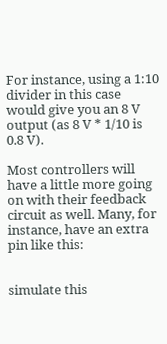For instance, using a 1:10 divider in this case would give you an 8 V output (as 8 V * 1/10 is 0.8 V).

Most controllers will have a little more going on with their feedback circuit as well. Many, for instance, have an extra pin like this:


simulate this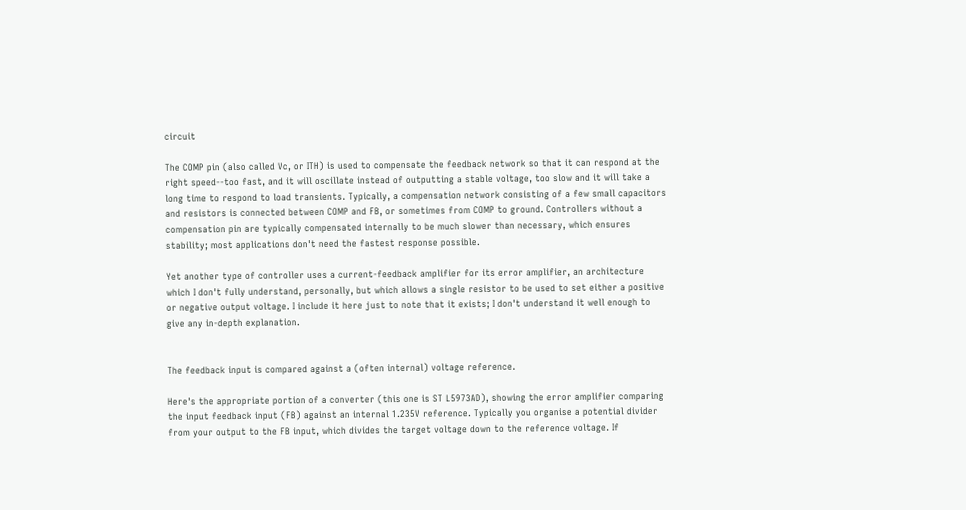circuit

The COMP pin (also called Vc, or ITH) is used to compensate the feedback network so that it can respond at the right speed--too fast, and it will oscillate instead of outputting a stable voltage, too slow and it will take a long time to respond to load transients. Typically, a compensation network consisting of a few small capacitors and resistors is connected between COMP and FB, or sometimes from COMP to ground. Controllers without a compensation pin are typically compensated internally to be much slower than necessary, which ensures stability; most applications don't need the fastest response possible.

Yet another type of controller uses a current-feedback amplifier for its error amplifier, an architecture which I don't fully understand, personally, but which allows a single resistor to be used to set either a positive or negative output voltage. I include it here just to note that it exists; I don't understand it well enough to give any in-depth explanation.


The feedback input is compared against a (often internal) voltage reference.

Here's the appropriate portion of a converter (this one is ST L5973AD), showing the error amplifier comparing the input feedback input (FB) against an internal 1.235V reference. Typically you organise a potential divider from your output to the FB input, which divides the target voltage down to the reference voltage. If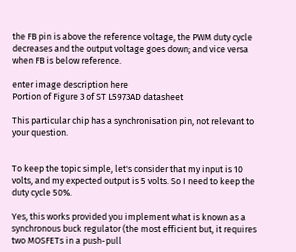the FB pin is above the reference voltage, the PWM duty cycle decreases and the output voltage goes down; and vice versa when FB is below reference.

enter image description here
Portion of Figure 3 of ST L5973AD datasheet

This particular chip has a synchronisation pin, not relevant to your question.


To keep the topic simple, let's consider that my input is 10 volts, and my expected output is 5 volts. So I need to keep the duty cycle 50%.

Yes, this works provided you implement what is known as a synchronous buck regulator (the most efficient but, it requires two MOSFETs in a push-pull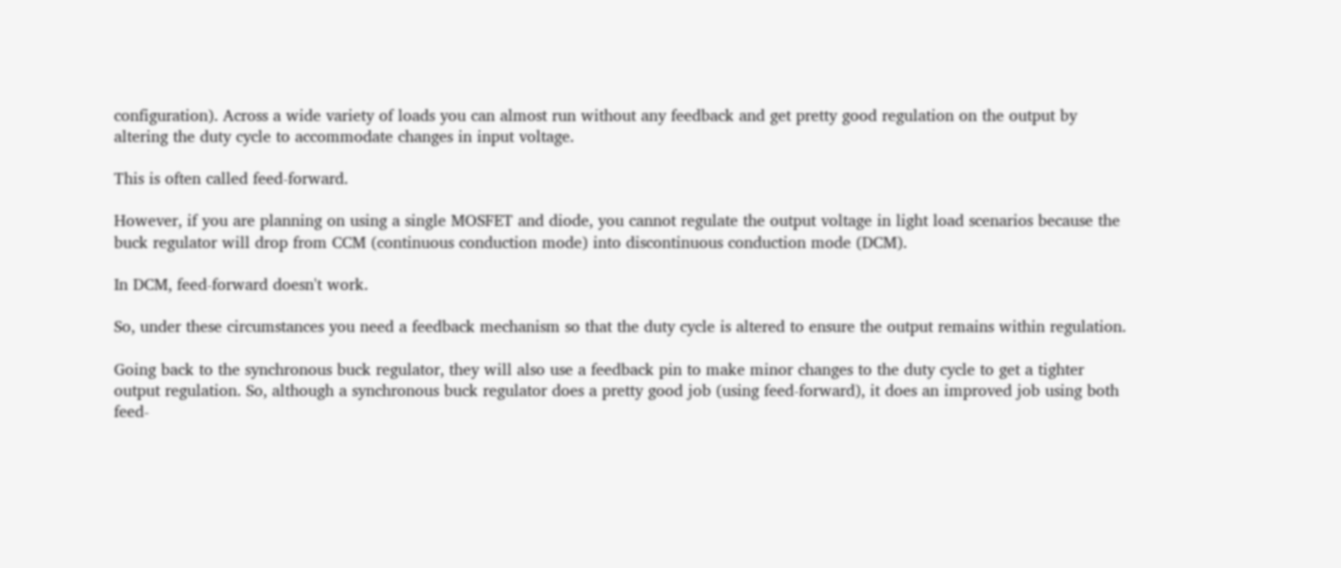configuration). Across a wide variety of loads you can almost run without any feedback and get pretty good regulation on the output by altering the duty cycle to accommodate changes in input voltage.

This is often called feed-forward.

However, if you are planning on using a single MOSFET and diode, you cannot regulate the output voltage in light load scenarios because the buck regulator will drop from CCM (continuous conduction mode) into discontinuous conduction mode (DCM).

In DCM, feed-forward doesn't work.

So, under these circumstances you need a feedback mechanism so that the duty cycle is altered to ensure the output remains within regulation.

Going back to the synchronous buck regulator, they will also use a feedback pin to make minor changes to the duty cycle to get a tighter output regulation. So, although a synchronous buck regulator does a pretty good job (using feed-forward), it does an improved job using both feed-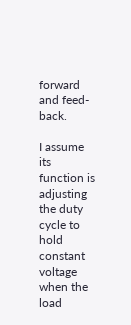forward and feed-back.

I assume its function is adjusting the duty cycle to hold constant voltage when the load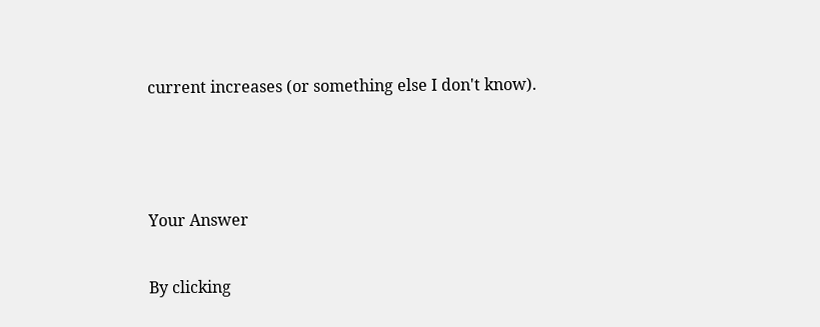current increases (or something else I don't know).



Your Answer

By clicking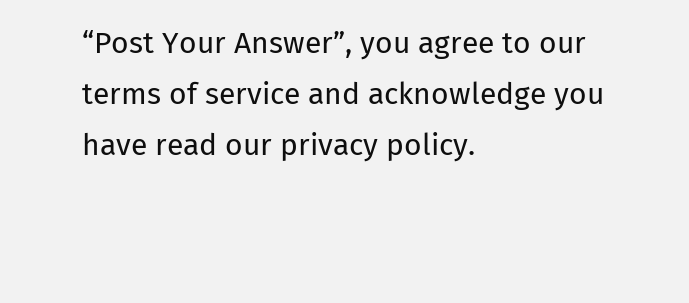“Post Your Answer”, you agree to our terms of service and acknowledge you have read our privacy policy.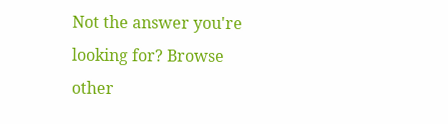Not the answer you're looking for? Browse other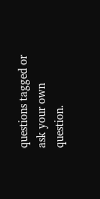questions tagged or ask your own question.